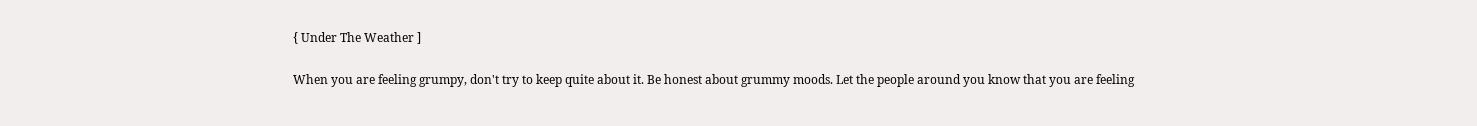{ Under The Weather ]

When you are feeling grumpy, don't try to keep quite about it. Be honest about grummy moods. Let the people around you know that you are feeling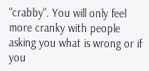"crabby". You will only feel more cranky with people asking you what is wrong or if you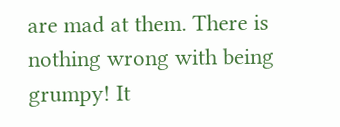are mad at them. There is nothing wrong with being grumpy! It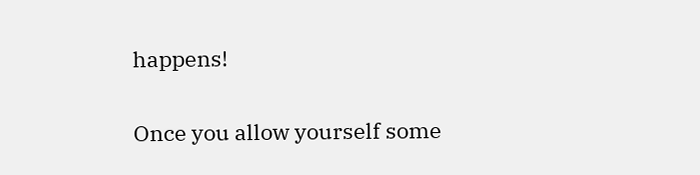happens!

Once you allow yourself some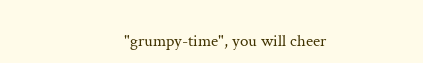"grumpy-time", you will cheer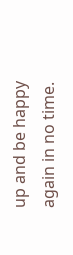up and be happy again in no time.